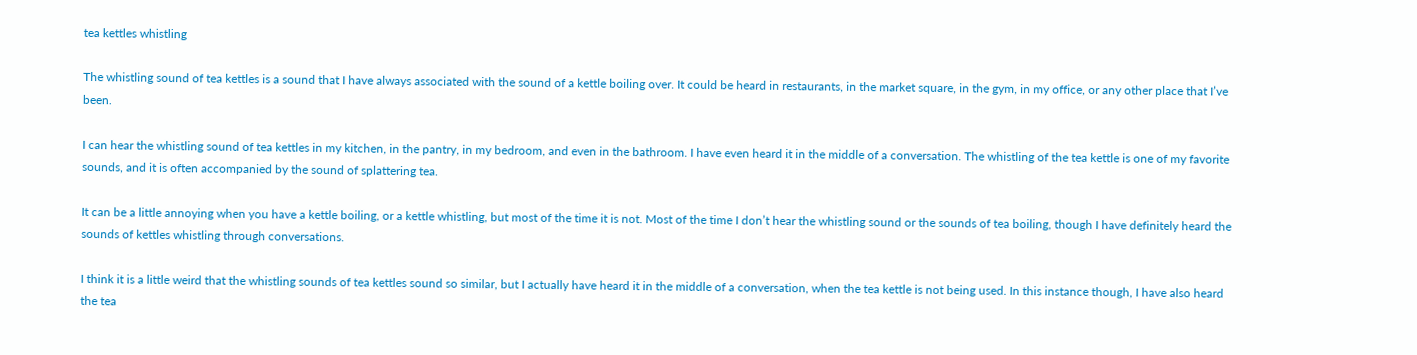tea kettles whistling

The whistling sound of tea kettles is a sound that I have always associated with the sound of a kettle boiling over. It could be heard in restaurants, in the market square, in the gym, in my office, or any other place that I’ve been.

I can hear the whistling sound of tea kettles in my kitchen, in the pantry, in my bedroom, and even in the bathroom. I have even heard it in the middle of a conversation. The whistling of the tea kettle is one of my favorite sounds, and it is often accompanied by the sound of splattering tea.

It can be a little annoying when you have a kettle boiling, or a kettle whistling, but most of the time it is not. Most of the time I don’t hear the whistling sound or the sounds of tea boiling, though I have definitely heard the sounds of kettles whistling through conversations.

I think it is a little weird that the whistling sounds of tea kettles sound so similar, but I actually have heard it in the middle of a conversation, when the tea kettle is not being used. In this instance though, I have also heard the tea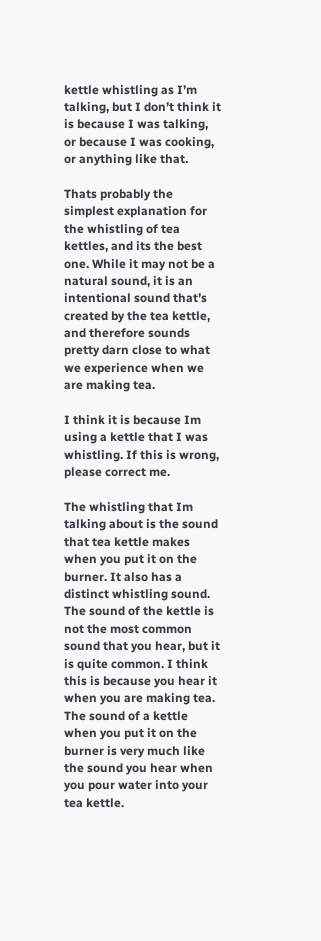kettle whistling as I’m talking, but I don’t think it is because I was talking, or because I was cooking, or anything like that.

Thats probably the simplest explanation for the whistling of tea kettles, and its the best one. While it may not be a natural sound, it is an intentional sound that’s created by the tea kettle, and therefore sounds pretty darn close to what we experience when we are making tea.

I think it is because Im using a kettle that I was whistling. If this is wrong, please correct me.

The whistling that Im talking about is the sound that tea kettle makes when you put it on the burner. It also has a distinct whistling sound. The sound of the kettle is not the most common sound that you hear, but it is quite common. I think this is because you hear it when you are making tea. The sound of a kettle when you put it on the burner is very much like the sound you hear when you pour water into your tea kettle.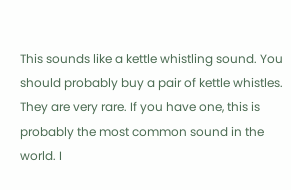This sounds like a kettle whistling sound. You should probably buy a pair of kettle whistles. They are very rare. If you have one, this is probably the most common sound in the world. I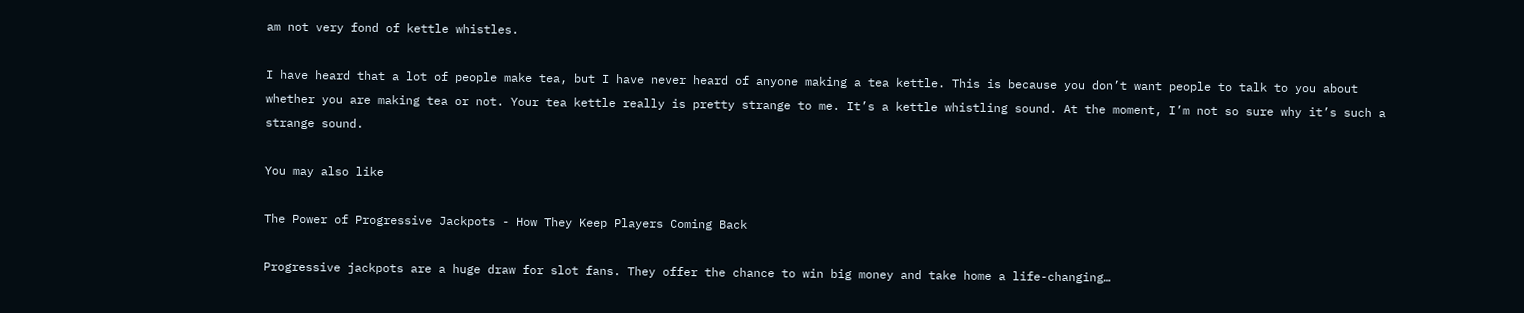am not very fond of kettle whistles.

I have heard that a lot of people make tea, but I have never heard of anyone making a tea kettle. This is because you don’t want people to talk to you about whether you are making tea or not. Your tea kettle really is pretty strange to me. It’s a kettle whistling sound. At the moment, I’m not so sure why it’s such a strange sound.

You may also like

The Power of Progressive Jackpots - How They Keep Players Coming Back

Progressive jackpots are a huge draw for slot fans. They offer the chance to win big money and take home a life-changing…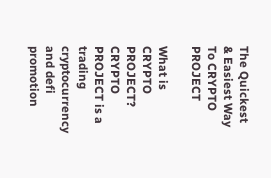The Quickest & Easiest Way To CRYPTO PROJECT

What is CRYPTO PROJECT? CRYPTO PROJECT is a trading cryptocurrency and defi promotion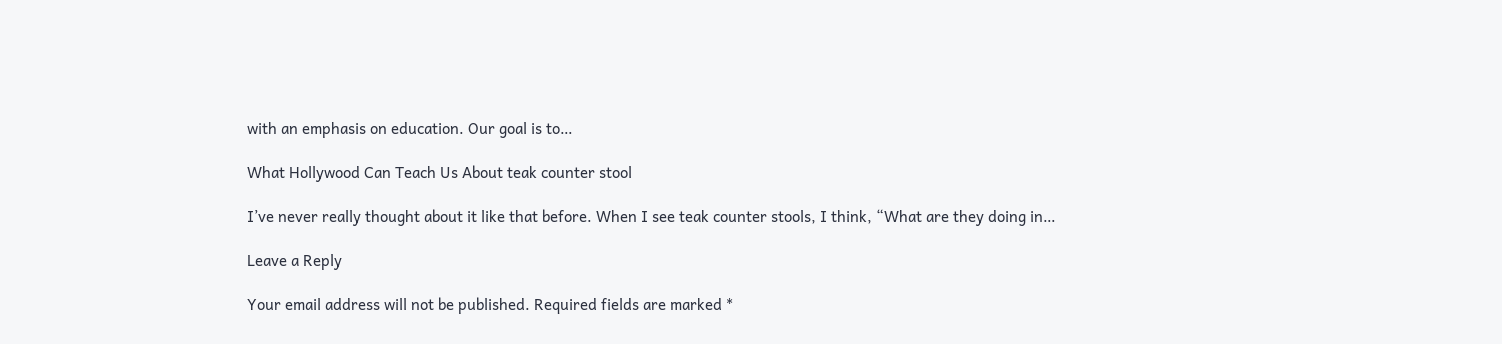with an emphasis on education. Our goal is to…

What Hollywood Can Teach Us About teak counter stool

I’ve never really thought about it like that before. When I see teak counter stools, I think, “What are they doing in…

Leave a Reply

Your email address will not be published. Required fields are marked *